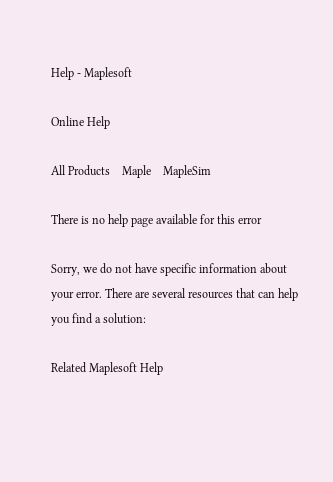Help - Maplesoft

Online Help

All Products    Maple    MapleSim

There is no help page available for this error

Sorry, we do not have specific information about your error. There are several resources that can help you find a solution:

Related Maplesoft Help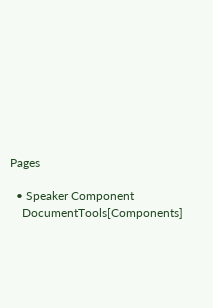Pages

  • Speaker Component
    DocumentTools[Components]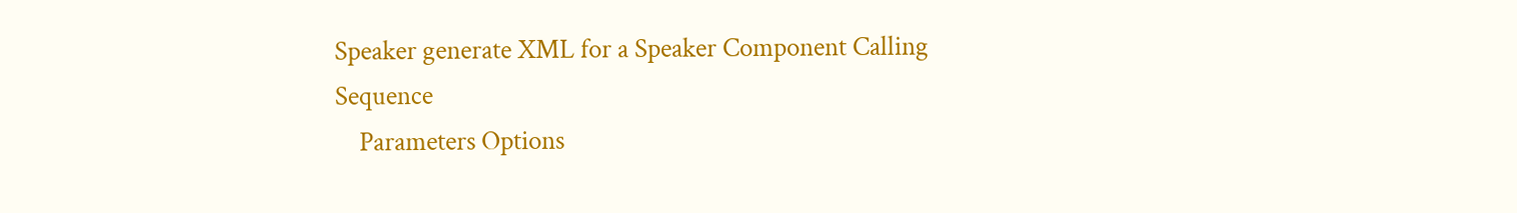Speaker generate XML for a Speaker Component Calling Sequence
    Parameters Options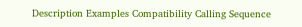Description Examples Compatibility Calling Sequence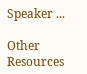Speaker ...

Other Resources